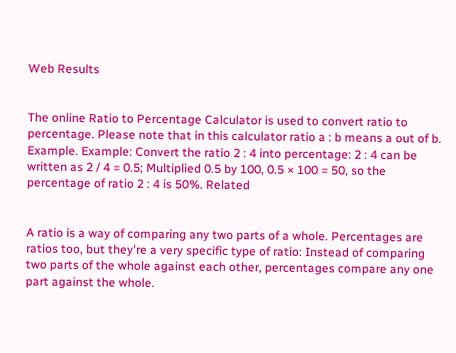Web Results


The online Ratio to Percentage Calculator is used to convert ratio to percentage. Please note that in this calculator ratio a : b means a out of b. Example. Example: Convert the ratio 2 : 4 into percentage: 2 : 4 can be written as 2 / 4 = 0.5; Multiplied 0.5 by 100, 0.5 × 100 = 50, so the percentage of ratio 2 : 4 is 50%. Related


A ratio is a way of comparing any two parts of a whole. Percentages are ratios too, but they're a very specific type of ratio: Instead of comparing two parts of the whole against each other, percentages compare any one part against the whole.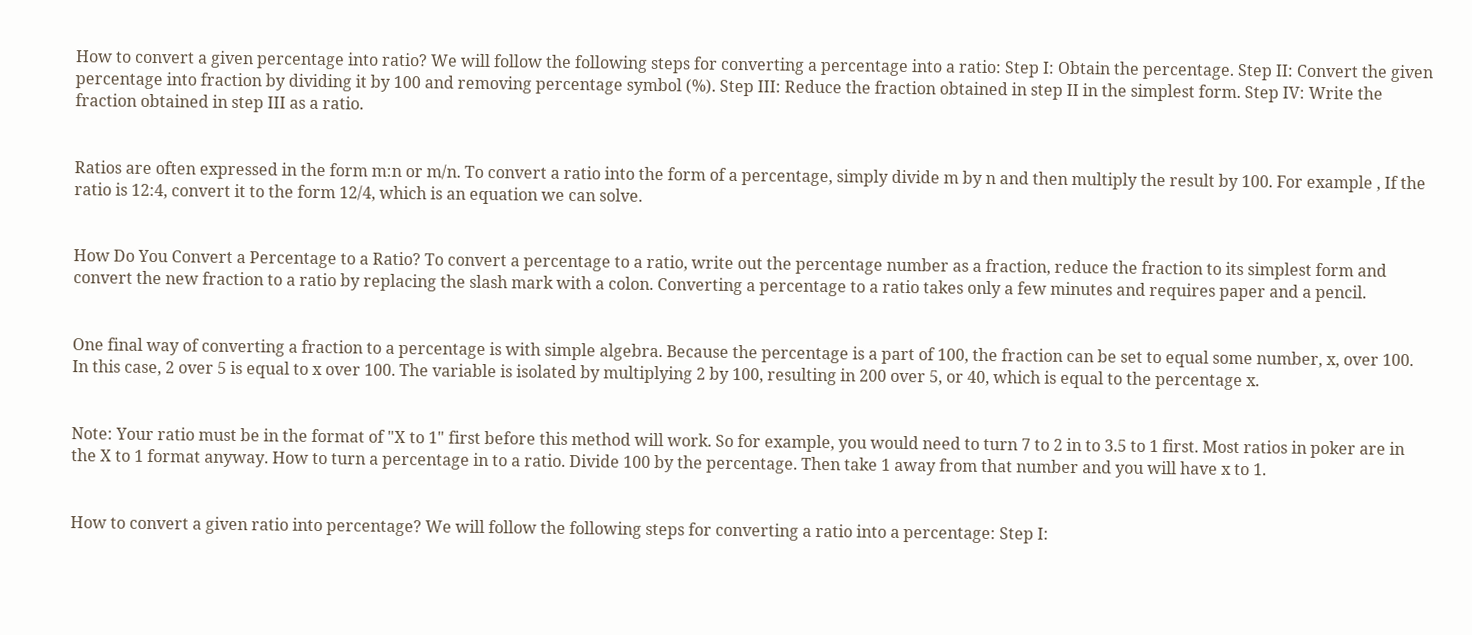How to convert a given percentage into ratio? We will follow the following steps for converting a percentage into a ratio: Step I: Obtain the percentage. Step II: Convert the given percentage into fraction by dividing it by 100 and removing percentage symbol (%). Step III: Reduce the fraction obtained in step II in the simplest form. Step IV: Write the fraction obtained in step III as a ratio.


Ratios are often expressed in the form m:n or m/n. To convert a ratio into the form of a percentage, simply divide m by n and then multiply the result by 100. For example , If the ratio is 12:4, convert it to the form 12/4, which is an equation we can solve.


How Do You Convert a Percentage to a Ratio? To convert a percentage to a ratio, write out the percentage number as a fraction, reduce the fraction to its simplest form and convert the new fraction to a ratio by replacing the slash mark with a colon. Converting a percentage to a ratio takes only a few minutes and requires paper and a pencil.


One final way of converting a fraction to a percentage is with simple algebra. Because the percentage is a part of 100, the fraction can be set to equal some number, x, over 100. In this case, 2 over 5 is equal to x over 100. The variable is isolated by multiplying 2 by 100, resulting in 200 over 5, or 40, which is equal to the percentage x.


Note: Your ratio must be in the format of "X to 1" first before this method will work. So for example, you would need to turn 7 to 2 in to 3.5 to 1 first. Most ratios in poker are in the X to 1 format anyway. How to turn a percentage in to a ratio. Divide 100 by the percentage. Then take 1 away from that number and you will have x to 1.


How to convert a given ratio into percentage? We will follow the following steps for converting a ratio into a percentage: Step I: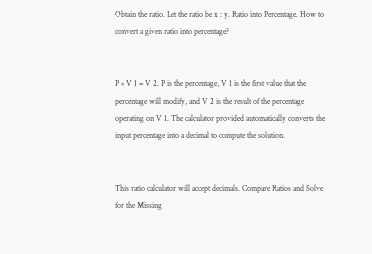Obtain the ratio. Let the ratio be x : y. Ratio into Percentage. How to convert a given ratio into percentage?


P × V 1 = V 2. P is the percentage, V 1 is the first value that the percentage will modify, and V 2 is the result of the percentage operating on V 1. The calculator provided automatically converts the input percentage into a decimal to compute the solution.


This ratio calculator will accept decimals. Compare Ratios and Solve for the Missing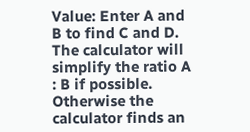Value: Enter A and B to find C and D. The calculator will simplify the ratio A : B if possible. Otherwise the calculator finds an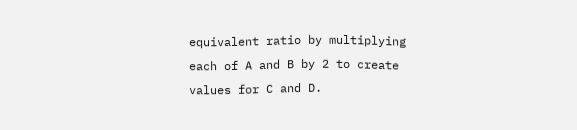equivalent ratio by multiplying each of A and B by 2 to create values for C and D.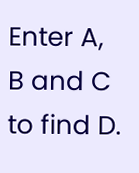Enter A, B and C to find D.